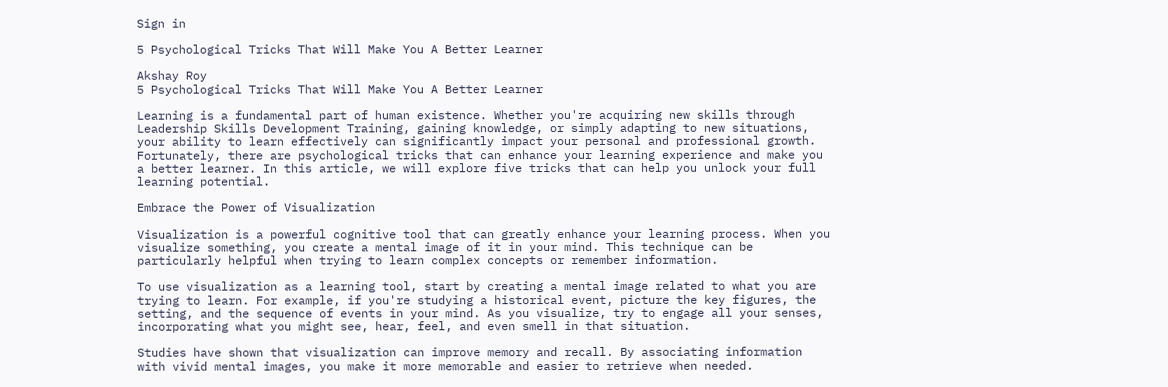Sign in

5 Psychological Tricks That Will Make You A Better Learner

Akshay Roy
5 Psychological Tricks That Will Make You A Better Learner

Learning is a fundamental part of human existence. Whether you're acquiring new skills through Leadership Skills Development Training, gaining knowledge, or simply adapting to new situations, your ability to learn effectively can significantly impact your personal and professional growth. Fortunately, there are psychological tricks that can enhance your learning experience and make you a better learner. In this article, we will explore five tricks that can help you unlock your full learning potential.

Embrace the Power of Visualization

Visualization is a powerful cognitive tool that can greatly enhance your learning process. When you visualize something, you create a mental image of it in your mind. This technique can be particularly helpful when trying to learn complex concepts or remember information.

To use visualization as a learning tool, start by creating a mental image related to what you are trying to learn. For example, if you're studying a historical event, picture the key figures, the setting, and the sequence of events in your mind. As you visualize, try to engage all your senses, incorporating what you might see, hear, feel, and even smell in that situation.

Studies have shown that visualization can improve memory and recall. By associating information with vivid mental images, you make it more memorable and easier to retrieve when needed.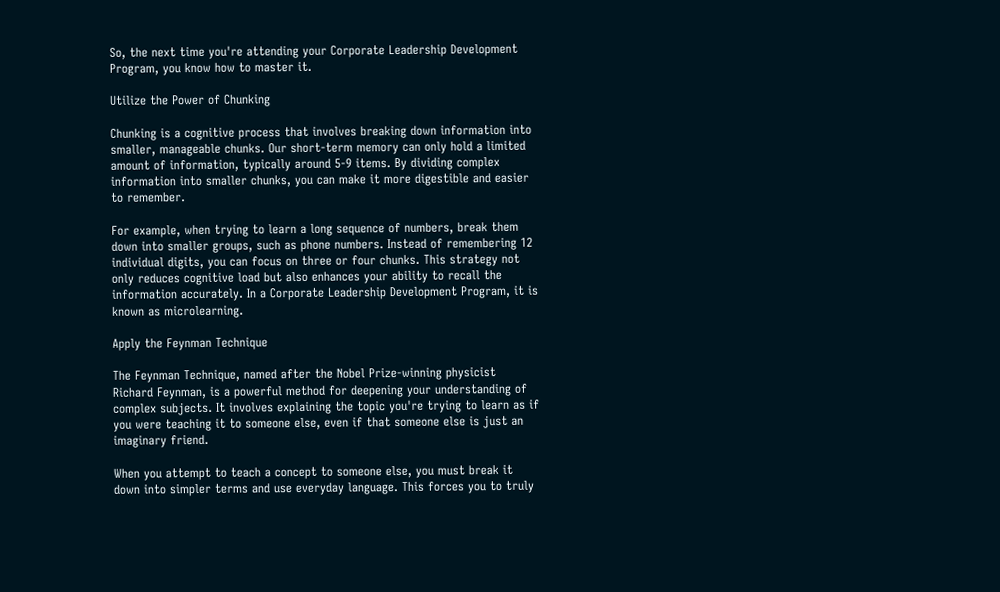So, the next time you're attending your Corporate Leadership Development Program, you know how to master it.

Utilize the Power of Chunking

Chunking is a cognitive process that involves breaking down information into smaller, manageable chunks. Our short-term memory can only hold a limited amount of information, typically around 5-9 items. By dividing complex information into smaller chunks, you can make it more digestible and easier to remember.

For example, when trying to learn a long sequence of numbers, break them down into smaller groups, such as phone numbers. Instead of remembering 12 individual digits, you can focus on three or four chunks. This strategy not only reduces cognitive load but also enhances your ability to recall the information accurately. In a Corporate Leadership Development Program, it is known as microlearning.

Apply the Feynman Technique

The Feynman Technique, named after the Nobel Prize-winning physicist Richard Feynman, is a powerful method for deepening your understanding of complex subjects. It involves explaining the topic you're trying to learn as if you were teaching it to someone else, even if that someone else is just an imaginary friend.

When you attempt to teach a concept to someone else, you must break it down into simpler terms and use everyday language. This forces you to truly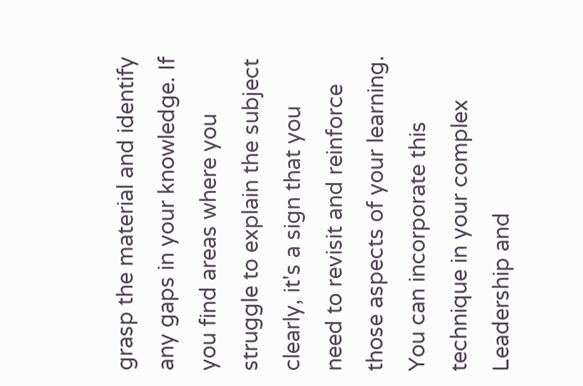grasp the material and identify any gaps in your knowledge. If you find areas where you struggle to explain the subject clearly, it's a sign that you need to revisit and reinforce those aspects of your learning. You can incorporate this technique in your complex Leadership and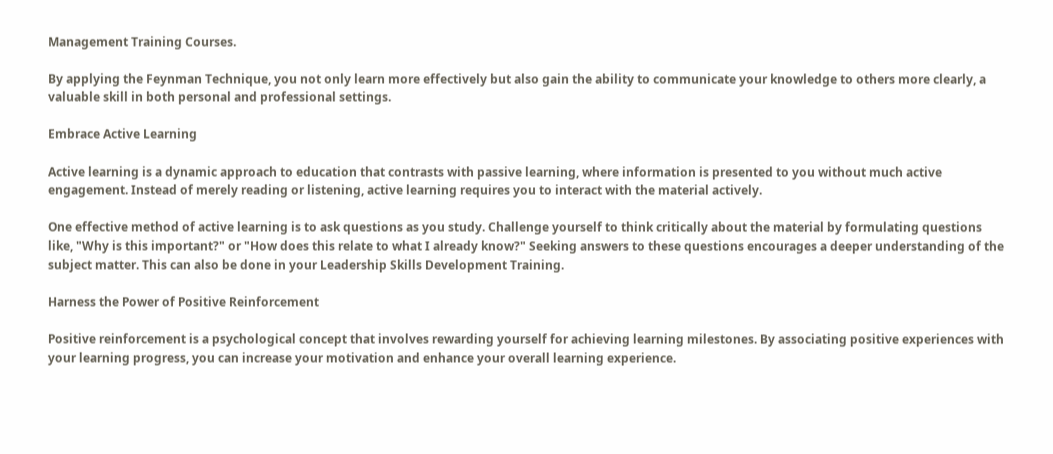Management Training Courses.

By applying the Feynman Technique, you not only learn more effectively but also gain the ability to communicate your knowledge to others more clearly, a valuable skill in both personal and professional settings.

Embrace Active Learning

Active learning is a dynamic approach to education that contrasts with passive learning, where information is presented to you without much active engagement. Instead of merely reading or listening, active learning requires you to interact with the material actively.

One effective method of active learning is to ask questions as you study. Challenge yourself to think critically about the material by formulating questions like, "Why is this important?" or "How does this relate to what I already know?" Seeking answers to these questions encourages a deeper understanding of the subject matter. This can also be done in your Leadership Skills Development Training.

Harness the Power of Positive Reinforcement

Positive reinforcement is a psychological concept that involves rewarding yourself for achieving learning milestones. By associating positive experiences with your learning progress, you can increase your motivation and enhance your overall learning experience.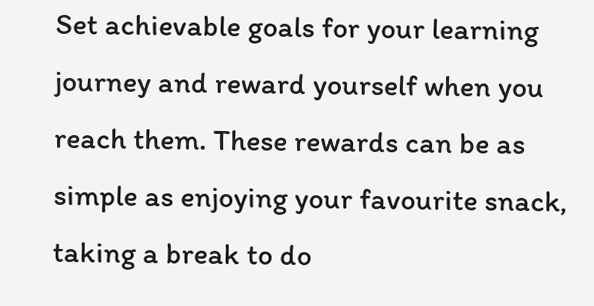Set achievable goals for your learning journey and reward yourself when you reach them. These rewards can be as simple as enjoying your favourite snack, taking a break to do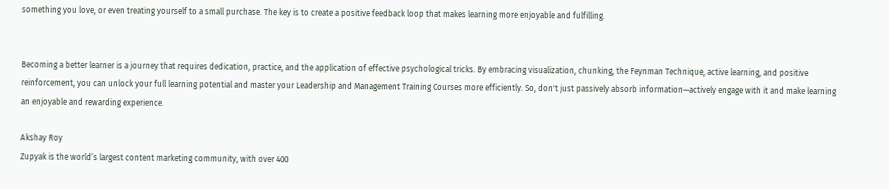something you love, or even treating yourself to a small purchase. The key is to create a positive feedback loop that makes learning more enjoyable and fulfilling.


Becoming a better learner is a journey that requires dedication, practice, and the application of effective psychological tricks. By embracing visualization, chunking, the Feynman Technique, active learning, and positive reinforcement, you can unlock your full learning potential and master your Leadership and Management Training Courses more efficiently. So, don't just passively absorb information—actively engage with it and make learning an enjoyable and rewarding experience.

Akshay Roy
Zupyak is the world’s largest content marketing community, with over 400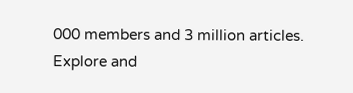000 members and 3 million articles. Explore and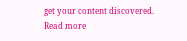get your content discovered.
Read more